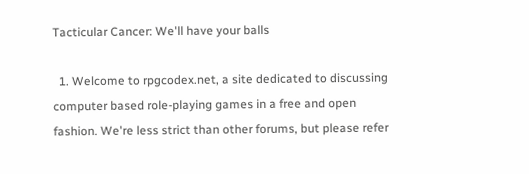Tacticular Cancer: We'll have your balls

  1. Welcome to rpgcodex.net, a site dedicated to discussing computer based role-playing games in a free and open fashion. We're less strict than other forums, but please refer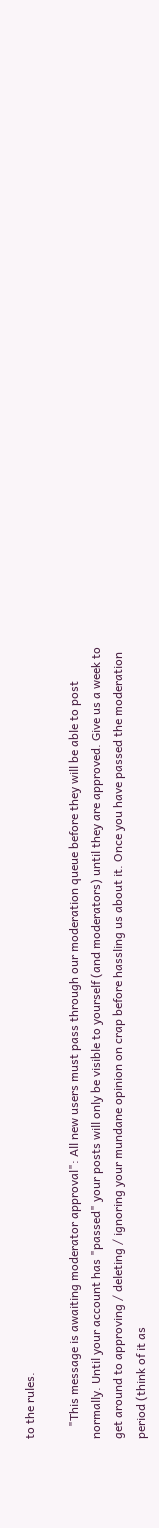to the rules.

    "This message is awaiting moderator approval": All new users must pass through our moderation queue before they will be able to post normally. Until your account has "passed" your posts will only be visible to yourself (and moderators) until they are approved. Give us a week to get around to approving / deleting / ignoring your mundane opinion on crap before hassling us about it. Once you have passed the moderation period (think of it as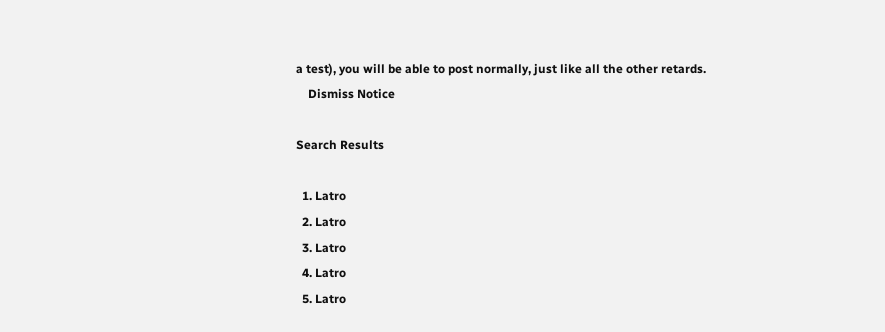a test), you will be able to post normally, just like all the other retards.
    Dismiss Notice

Search Results

  1. Latro
  2. Latro
  3. Latro
  4. Latro
  5. Latro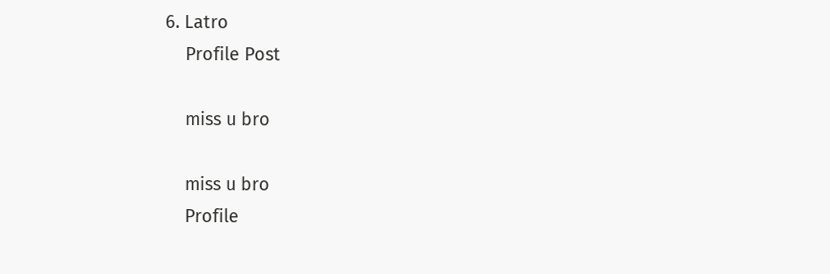6. Latro
    Profile Post

    miss u bro

    miss u bro
    Profile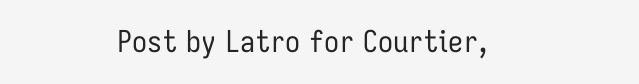Post by Latro for Courtier,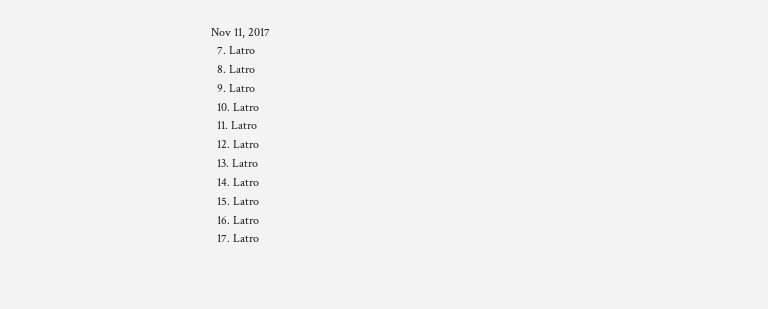Nov 11, 2017
  7. Latro
  8. Latro
  9. Latro
  10. Latro
  11. Latro
  12. Latro
  13. Latro
  14. Latro
  15. Latro
  16. Latro
  17. Latro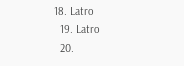18. Latro
  19. Latro
  20.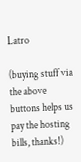Latro

(buying stuff via the above buttons helps us pay the hosting bills, thanks!)